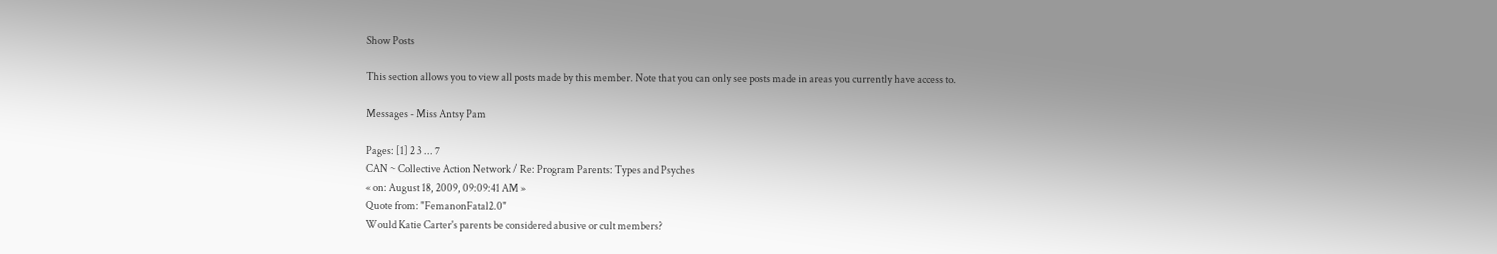Show Posts

This section allows you to view all posts made by this member. Note that you can only see posts made in areas you currently have access to.

Messages - Miss Antsy Pam

Pages: [1] 2 3 ... 7
CAN ~ Collective Action Network / Re: Program Parents: Types and Psyches
« on: August 18, 2009, 09:09:41 AM »
Quote from: "FemanonFatal2.0"
Would Katie Carter's parents be considered abusive or cult members?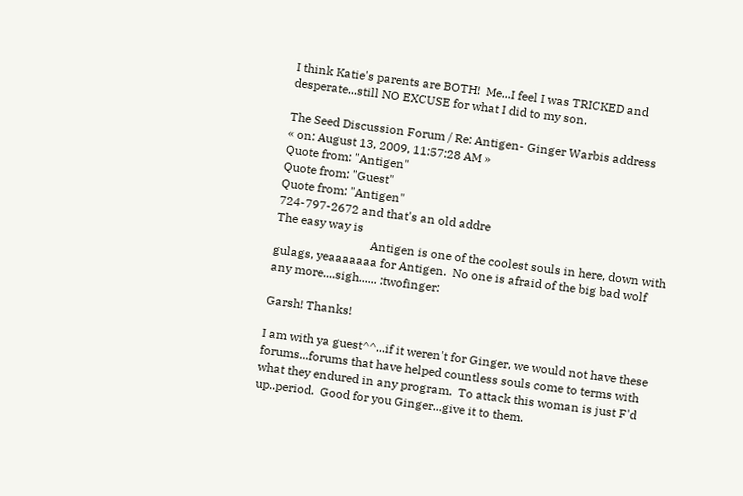I think Katie's parents are BOTH!  Me...I feel I was TRICKED and desperate...still NO EXCUSE for what I did to my son.

The Seed Discussion Forum / Re: Antigen- Ginger Warbis address
« on: August 13, 2009, 11:57:28 AM »
Quote from: "Antigen"
Quote from: "Guest"
Quote from: "Antigen"
724-797-2672 and that's an old addre
The easy way is
                                Antigen is one of the coolest souls in here, down with gulags, yeaaaaaaa for Antigen.  No one is afraid of the big bad wolf any more....sigh...... :twofinger:

Garsh! Thanks!

I am with ya guest^^...if it weren't for Ginger, we would not have these forums...forums that have helped countless souls come to terms with what they endured in any program.  To attack this woman is just F'd up..period.  Good for you Ginger...give it to them.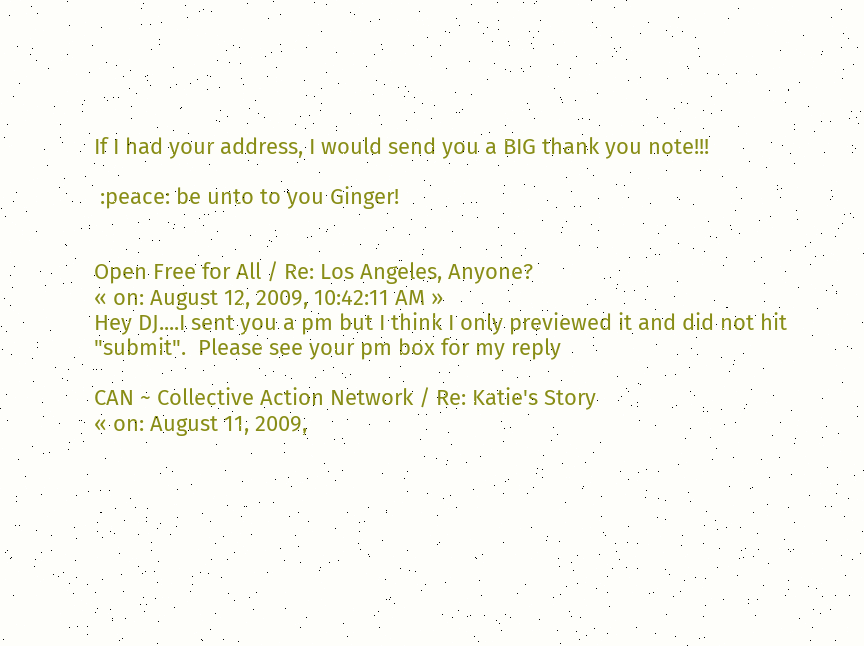If I had your address, I would send you a BIG thank you note!!!

 :peace: be unto to you Ginger!


Open Free for All / Re: Los Angeles, Anyone?
« on: August 12, 2009, 10:42:11 AM »
Hey DJ....I sent you a pm but I think I only previewed it and did not hit "submit".  Please see your pm box for my reply

CAN ~ Collective Action Network / Re: Katie's Story
« on: August 11, 2009,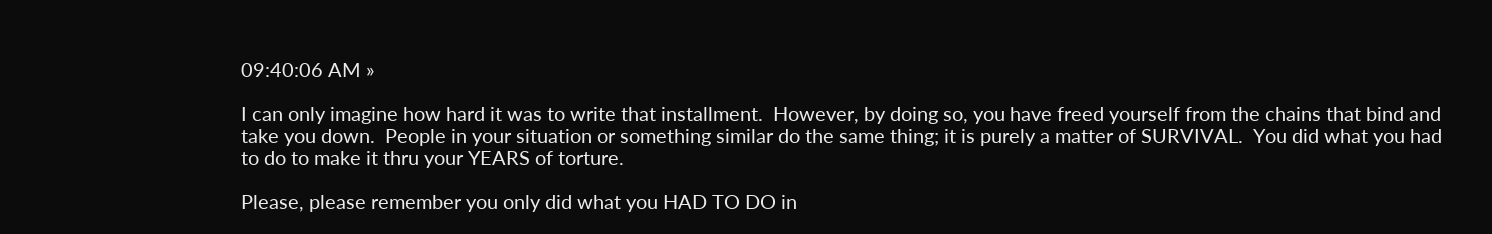09:40:06 AM »

I can only imagine how hard it was to write that installment.  However, by doing so, you have freed yourself from the chains that bind and take you down.  People in your situation or something similar do the same thing; it is purely a matter of SURVIVAL.  You did what you had to do to make it thru your YEARS of torture.

Please, please remember you only did what you HAD TO DO in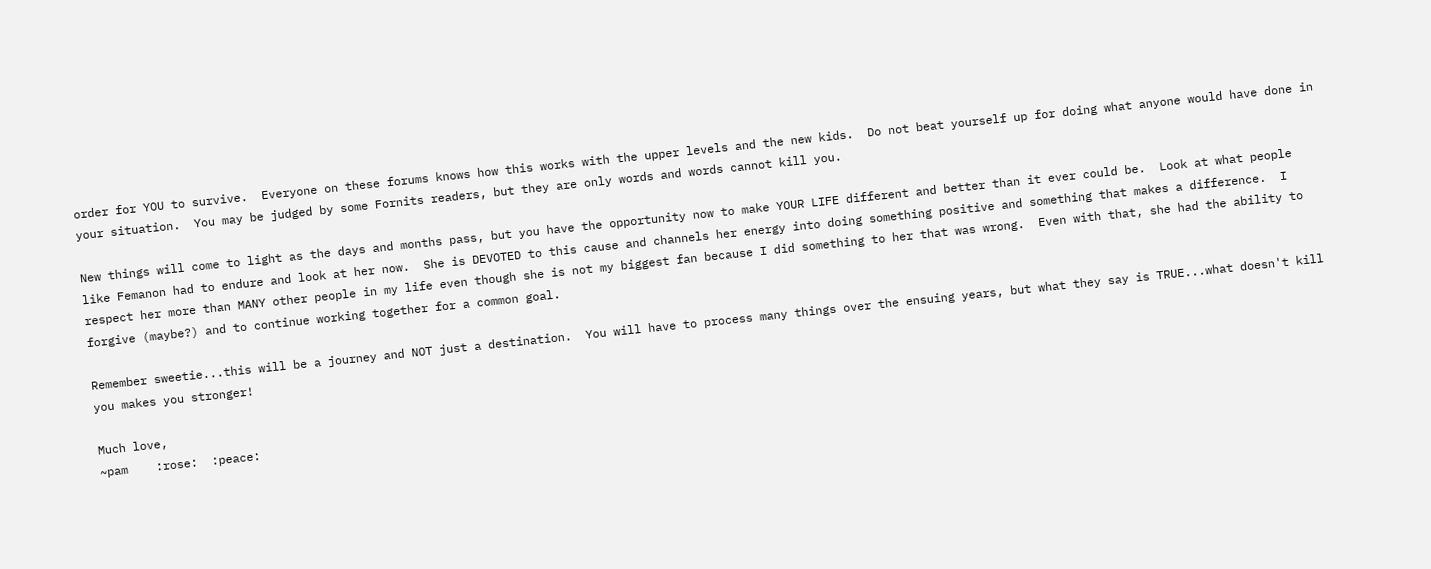order for YOU to survive.  Everyone on these forums knows how this works with the upper levels and the new kids.  Do not beat yourself up for doing what anyone would have done in your situation.  You may be judged by some Fornits readers, but they are only words and words cannot kill you.

New things will come to light as the days and months pass, but you have the opportunity now to make YOUR LIFE different and better than it ever could be.  Look at what people like Femanon had to endure and look at her now.  She is DEVOTED to this cause and channels her energy into doing something positive and something that makes a difference.  I respect her more than MANY other people in my life even though she is not my biggest fan because I did something to her that was wrong.  Even with that, she had the ability to forgive (maybe?) and to continue working together for a common goal.

Remember sweetie...this will be a journey and NOT just a destination.  You will have to process many things over the ensuing years, but what they say is TRUE...what doesn't kill you makes you stronger!

Much love,
~pam    :rose:  :peace: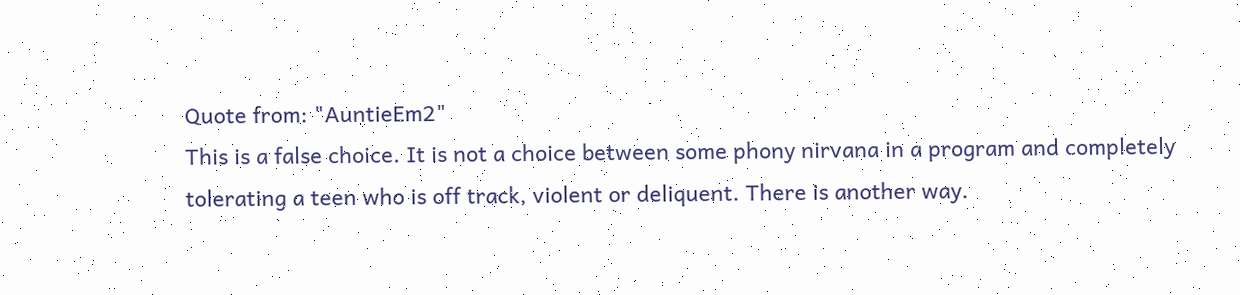Quote from: "AuntieEm2"
This is a false choice. It is not a choice between some phony nirvana in a program and completely tolerating a teen who is off track, violent or deliquent. There is another way.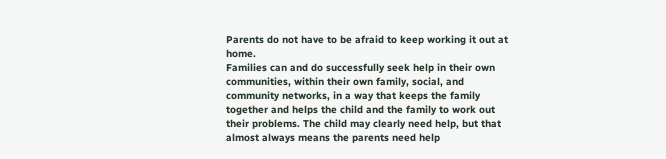Parents do not have to be afraid to keep working it out at home.
Families can and do successfully seek help in their own communities, within their own family, social, and community networks, in a way that keeps the family together and helps the child and the family to work out their problems. The child may clearly need help, but that almost always means the parents need help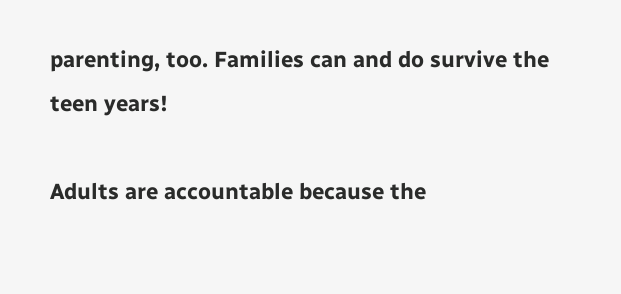parenting, too. Families can and do survive the teen years!

Adults are accountable because the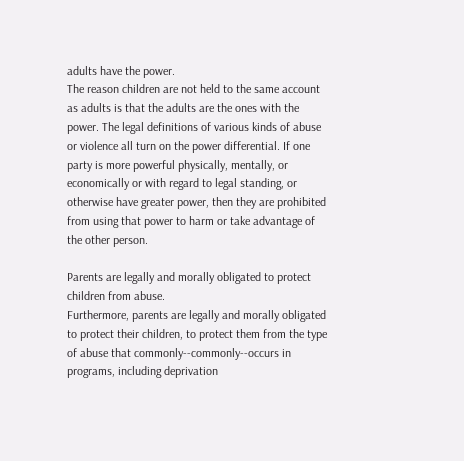adults have the power.
The reason children are not held to the same account as adults is that the adults are the ones with the power. The legal definitions of various kinds of abuse or violence all turn on the power differential. If one party is more powerful physically, mentally, or economically or with regard to legal standing, or otherwise have greater power, then they are prohibited from using that power to harm or take advantage of the other person.

Parents are legally and morally obligated to protect children from abuse.
Furthermore, parents are legally and morally obligated to protect their children, to protect them from the type of abuse that commonly--commonly--occurs in programs, including deprivation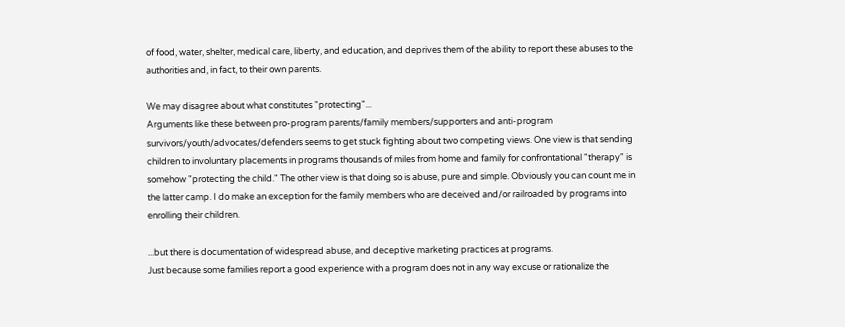of food, water, shelter, medical care, liberty, and education, and deprives them of the ability to report these abuses to the authorities and, in fact, to their own parents.

We may disagree about what constitutes "protecting"...
Arguments like these between pro-program parents/family members/supporters and anti-program survivors/youth/advocates/defenders seems to get stuck fighting about two competing views. One view is that sending children to involuntary placements in programs thousands of miles from home and family for confrontational "therapy" is somehow "protecting the child." The other view is that doing so is abuse, pure and simple. Obviously you can count me in the latter camp. I do make an exception for the family members who are deceived and/or railroaded by programs into enrolling their children.

...but there is documentation of widespread abuse, and deceptive marketing practices at programs.
Just because some families report a good experience with a program does not in any way excuse or rationalize the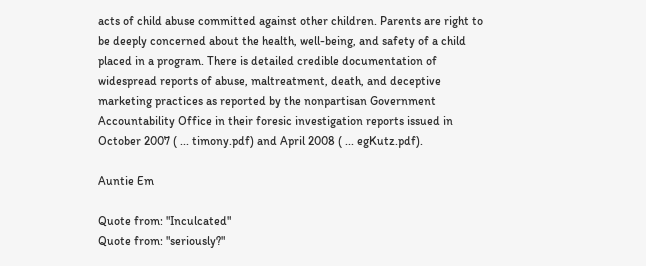acts of child abuse committed against other children. Parents are right to be deeply concerned about the health, well-being, and safety of a child placed in a program. There is detailed credible documentation of widespread reports of abuse, maltreatment, death, and deceptive marketing practices as reported by the nonpartisan Government Accountability Office in their foresic investigation reports issued in October 2007 ( ... timony.pdf) and April 2008 ( ... egKutz.pdf).

Auntie Em

Quote from: "Inculcated"
Quote from: "seriously?"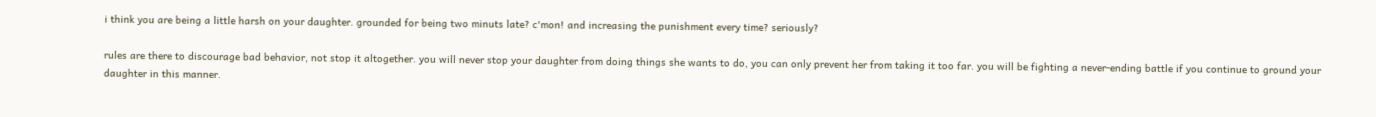i think you are being a little harsh on your daughter. grounded for being two minuts late? c'mon! and increasing the punishment every time? seriously?

rules are there to discourage bad behavior, not stop it altogether. you will never stop your daughter from doing things she wants to do, you can only prevent her from taking it too far. you will be fighting a never-ending battle if you continue to ground your daughter in this manner.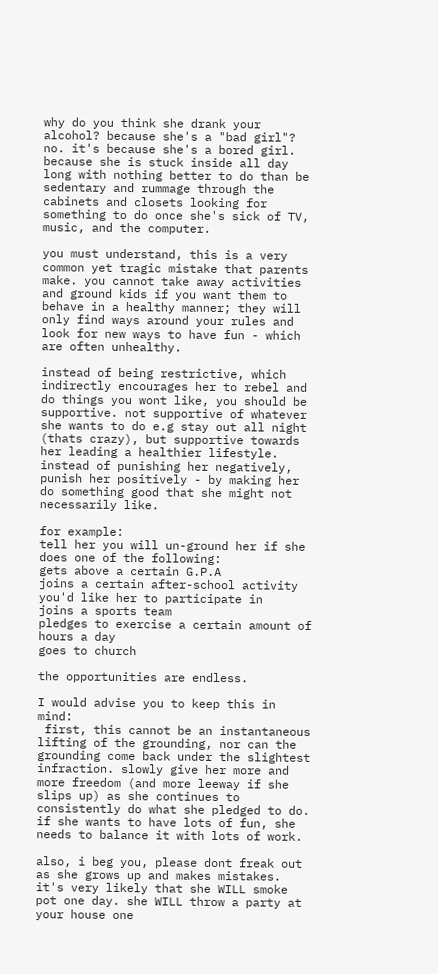why do you think she drank your alcohol? because she's a "bad girl"? no. it's because she's a bored girl. because she is stuck inside all day long with nothing better to do than be sedentary and rummage through the cabinets and closets looking for something to do once she's sick of TV, music, and the computer.

you must understand, this is a very common yet tragic mistake that parents make. you cannot take away activities and ground kids if you want them to behave in a healthy manner; they will only find ways around your rules and look for new ways to have fun - which are often unhealthy.

instead of being restrictive, which indirectly encourages her to rebel and do things you wont like, you should be supportive. not supportive of whatever she wants to do e.g stay out all night (thats crazy), but supportive towards her leading a healthier lifestyle. instead of punishing her negatively, punish her positively - by making her do something good that she might not necessarily like.

for example:
tell her you will un-ground her if she does one of the following:
gets above a certain G.P.A
joins a certain after-school activity you'd like her to participate in
joins a sports team
pledges to exercise a certain amount of hours a day
goes to church

the opportunities are endless.

I would advise you to keep this in mind:
 first, this cannot be an instantaneous lifting of the grounding, nor can the grounding come back under the slightest infraction. slowly give her more and more freedom (and more leeway if she slips up) as she continues to consistently do what she pledged to do. if she wants to have lots of fun, she needs to balance it with lots of work.

also, i beg you, please dont freak out as she grows up and makes mistakes. it's very likely that she WILL smoke pot one day. she WILL throw a party at your house one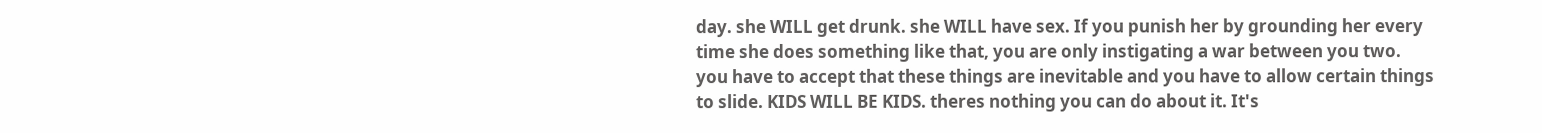day. she WILL get drunk. she WILL have sex. If you punish her by grounding her every time she does something like that, you are only instigating a war between you two. you have to accept that these things are inevitable and you have to allow certain things to slide. KIDS WILL BE KIDS. theres nothing you can do about it. It's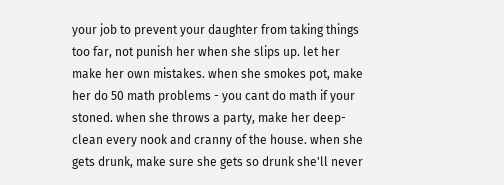your job to prevent your daughter from taking things too far, not punish her when she slips up. let her make her own mistakes. when she smokes pot, make her do 50 math problems - you cant do math if your stoned. when she throws a party, make her deep-clean every nook and cranny of the house. when she gets drunk, make sure she gets so drunk she'll never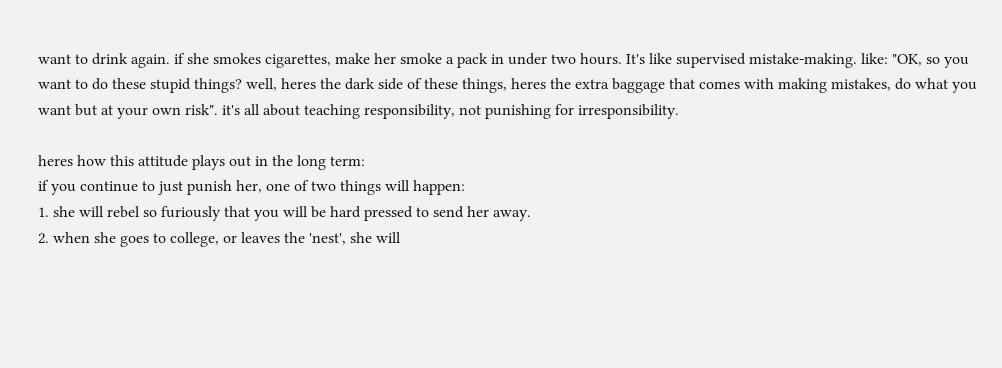want to drink again. if she smokes cigarettes, make her smoke a pack in under two hours. It's like supervised mistake-making. like: "OK, so you want to do these stupid things? well, heres the dark side of these things, heres the extra baggage that comes with making mistakes, do what you want but at your own risk". it's all about teaching responsibility, not punishing for irresponsibility.

heres how this attitude plays out in the long term:
if you continue to just punish her, one of two things will happen:
1. she will rebel so furiously that you will be hard pressed to send her away.
2. when she goes to college, or leaves the 'nest', she will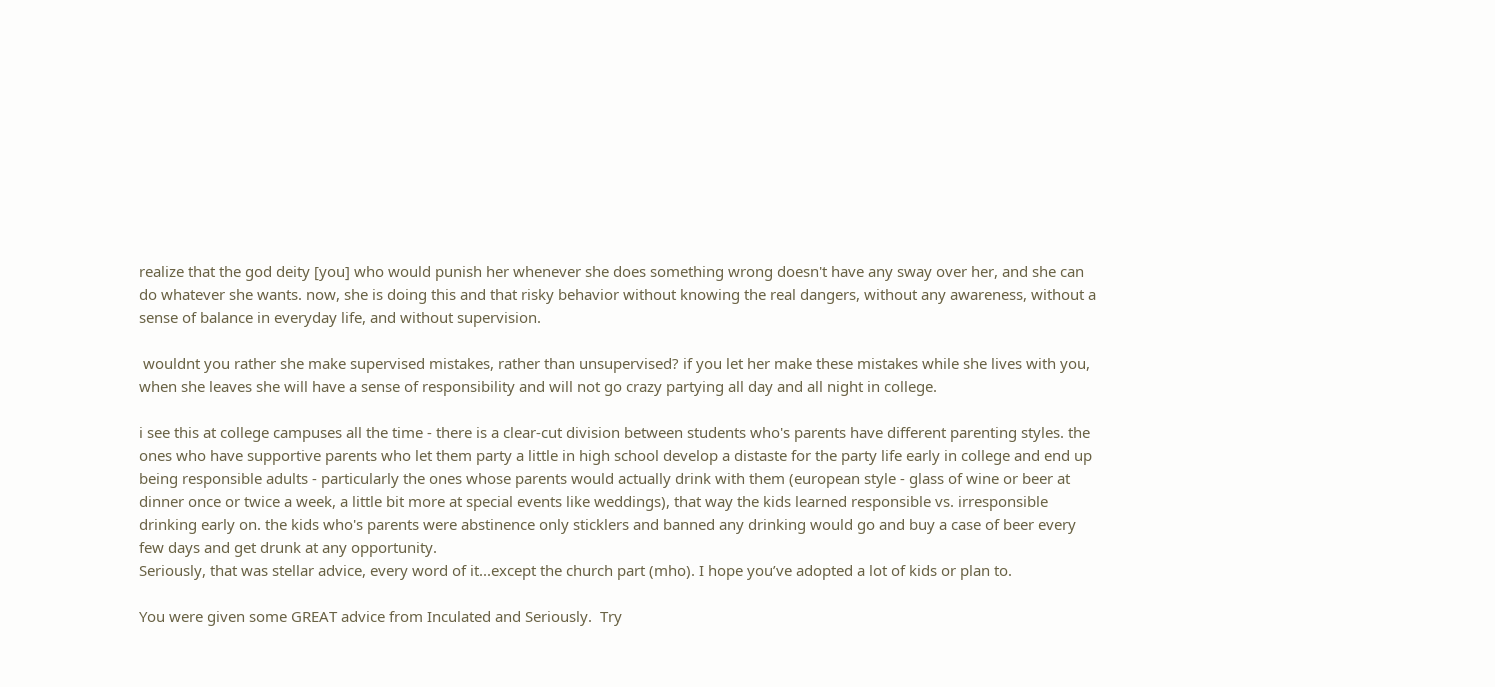realize that the god deity [you] who would punish her whenever she does something wrong doesn't have any sway over her, and she can do whatever she wants. now, she is doing this and that risky behavior without knowing the real dangers, without any awareness, without a sense of balance in everyday life, and without supervision.

 wouldnt you rather she make supervised mistakes, rather than unsupervised? if you let her make these mistakes while she lives with you, when she leaves she will have a sense of responsibility and will not go crazy partying all day and all night in college.

i see this at college campuses all the time - there is a clear-cut division between students who's parents have different parenting styles. the ones who have supportive parents who let them party a little in high school develop a distaste for the party life early in college and end up being responsible adults - particularly the ones whose parents would actually drink with them (european style - glass of wine or beer at dinner once or twice a week, a little bit more at special events like weddings), that way the kids learned responsible vs. irresponsible drinking early on. the kids who's parents were abstinence only sticklers and banned any drinking would go and buy a case of beer every few days and get drunk at any opportunity.
Seriously, that was stellar advice, every word of it...except the church part (mho). I hope you’ve adopted a lot of kids or plan to.

You were given some GREAT advice from Inculated and Seriously.  Try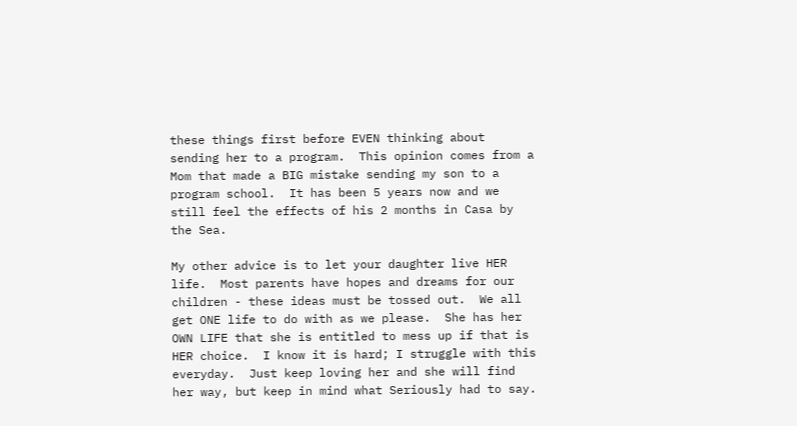these things first before EVEN thinking about sending her to a program.  This opinion comes from a Mom that made a BIG mistake sending my son to a program school.  It has been 5 years now and we still feel the effects of his 2 months in Casa by the Sea.

My other advice is to let your daughter live HER life.  Most parents have hopes and dreams for our children - these ideas must be tossed out.  We all get ONE life to do with as we please.  She has her OWN LIFE that she is entitled to mess up if that is HER choice.  I know it is hard; I struggle with this everyday.  Just keep loving her and she will find her way, but keep in mind what Seriously had to say.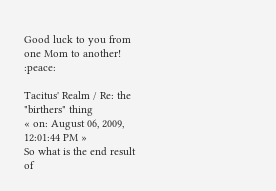Good luck to you from one Mom to another! :peace:

Tacitus' Realm / Re: the "birthers" thing
« on: August 06, 2009, 12:01:44 PM »
So what is the end result of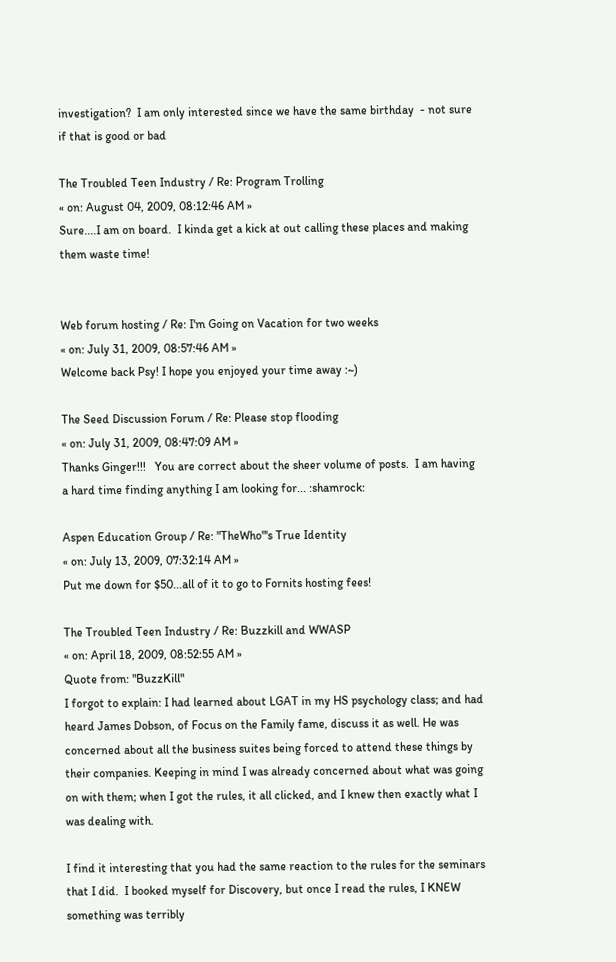investigation?  I am only interested since we have the same birthday  - not sure if that is good or bad

The Troubled Teen Industry / Re: Program Trolling
« on: August 04, 2009, 08:12:46 AM »
Sure....I am on board.  I kinda get a kick at out calling these places and making them waste time!


Web forum hosting / Re: I'm Going on Vacation for two weeks
« on: July 31, 2009, 08:57:46 AM »
Welcome back Psy! I hope you enjoyed your time away :~)

The Seed Discussion Forum / Re: Please stop flooding
« on: July 31, 2009, 08:47:09 AM »
Thanks Ginger!!!   You are correct about the sheer volume of posts.  I am having a hard time finding anything I am looking for... :shamrock:

Aspen Education Group / Re: "TheWho"'s True Identity
« on: July 13, 2009, 07:32:14 AM »
Put me down for $50...all of it to go to Fornits hosting fees!

The Troubled Teen Industry / Re: Buzzkill and WWASP
« on: April 18, 2009, 08:52:55 AM »
Quote from: "BuzzKill"
I forgot to explain: I had learned about LGAT in my HS psychology class; and had heard James Dobson, of Focus on the Family fame, discuss it as well. He was concerned about all the business suites being forced to attend these things by their companies. Keeping in mind I was already concerned about what was going on with them; when I got the rules, it all clicked, and I knew then exactly what I was dealing with.

I find it interesting that you had the same reaction to the rules for the seminars that I did.  I booked myself for Discovery, but once I read the rules, I KNEW something was terribly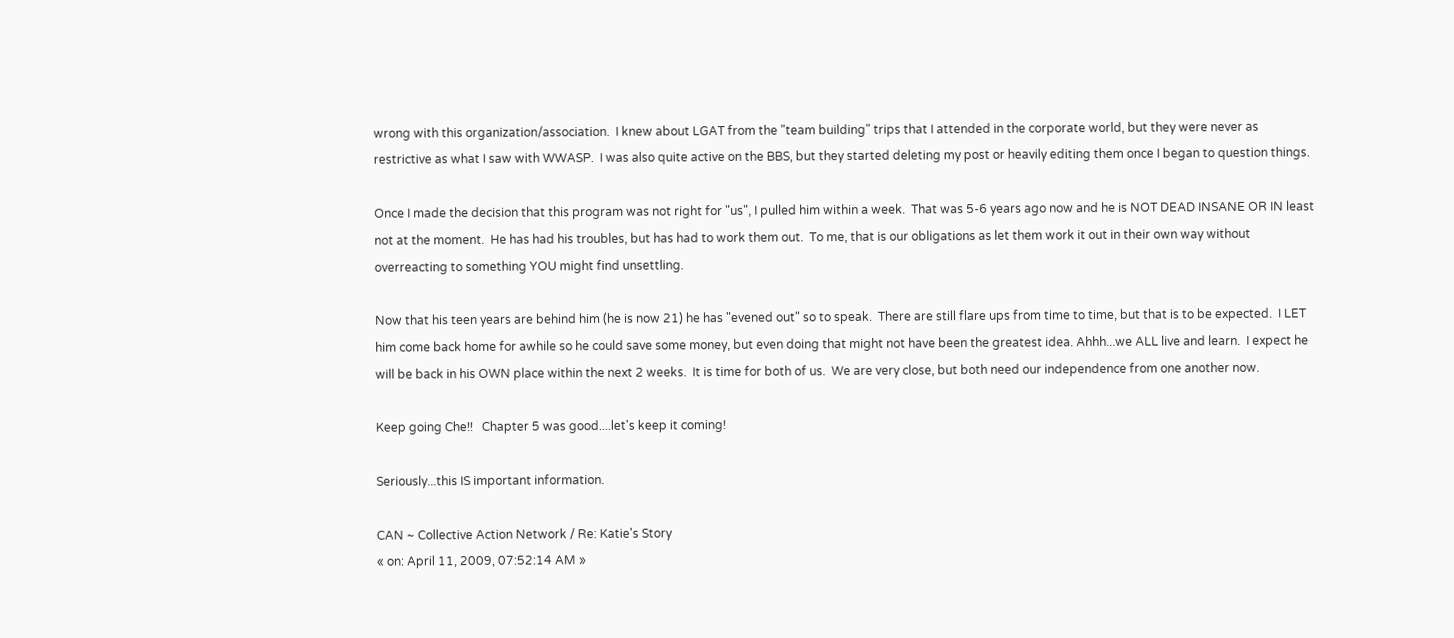wrong with this organization/association.  I knew about LGAT from the "team building" trips that I attended in the corporate world, but they were never as restrictive as what I saw with WWASP.  I was also quite active on the BBS, but they started deleting my post or heavily editing them once I began to question things.

Once I made the decision that this program was not right for "us", I pulled him within a week.  That was 5-6 years ago now and he is NOT DEAD INSANE OR IN least not at the moment.  He has had his troubles, but has had to work them out.  To me, that is our obligations as let them work it out in their own way without overreacting to something YOU might find unsettling.

Now that his teen years are behind him (he is now 21) he has "evened out" so to speak.  There are still flare ups from time to time, but that is to be expected.  I LET him come back home for awhile so he could save some money, but even doing that might not have been the greatest idea. Ahhh...we ALL live and learn.  I expect he will be back in his OWN place within the next 2 weeks.  It is time for both of us.  We are very close, but both need our independence from one another now.

Keep going Che!!   Chapter 5 was good....let's keep it coming!

Seriously...this IS important information.

CAN ~ Collective Action Network / Re: Katie's Story
« on: April 11, 2009, 07:52:14 AM »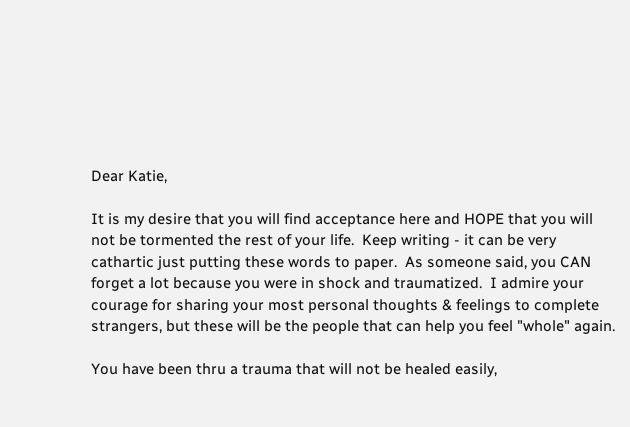Dear Katie,

It is my desire that you will find acceptance here and HOPE that you will not be tormented the rest of your life.  Keep writing - it can be very cathartic just putting these words to paper.  As someone said, you CAN forget a lot because you were in shock and traumatized.  I admire your courage for sharing your most personal thoughts & feelings to complete strangers, but these will be the people that can help you feel "whole" again.

You have been thru a trauma that will not be healed easily,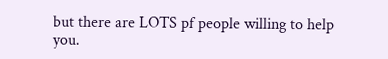but there are LOTS pf people willing to help you.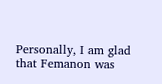Personally, I am glad that Femanon was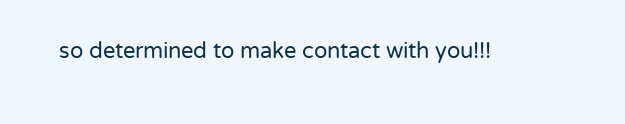so determined to make contact with you!!!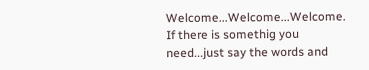Welcome...Welcome...Welcome.  If there is somethig you need...just say the words and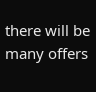there will be many offers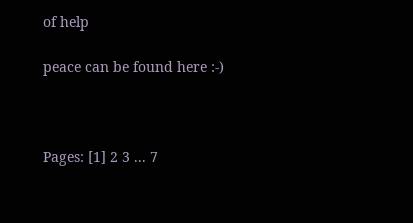of help

peace can be found here :-)



Pages: [1] 2 3 ... 7